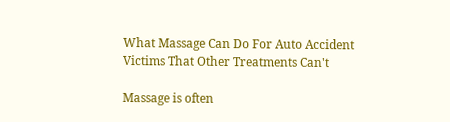What Massage Can Do For Auto Accident Victims That Other Treatments Can't

Massage is often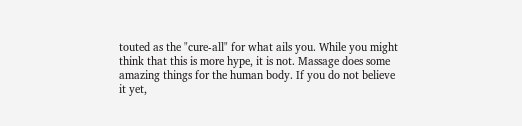touted as the "cure-all" for what ails you. While you might think that this is more hype, it is not. Massage does some amazing things for the human body. If you do not believe it yet,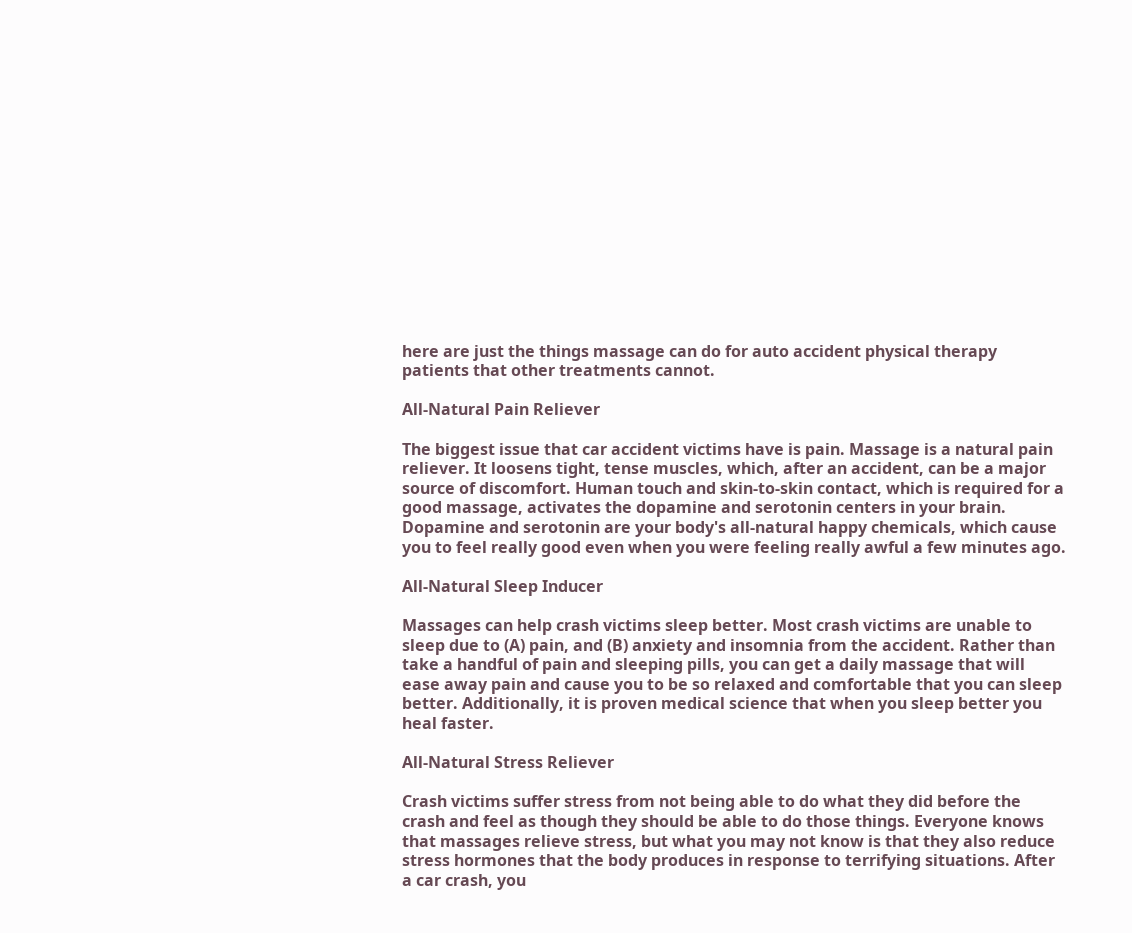here are just the things massage can do for auto accident physical therapy patients that other treatments cannot.

All-Natural Pain Reliever

The biggest issue that car accident victims have is pain. Massage is a natural pain reliever. It loosens tight, tense muscles, which, after an accident, can be a major source of discomfort. Human touch and skin-to-skin contact, which is required for a good massage, activates the dopamine and serotonin centers in your brain. Dopamine and serotonin are your body's all-natural happy chemicals, which cause you to feel really good even when you were feeling really awful a few minutes ago.

All-Natural Sleep Inducer

Massages can help crash victims sleep better. Most crash victims are unable to sleep due to (A) pain, and (B) anxiety and insomnia from the accident. Rather than take a handful of pain and sleeping pills, you can get a daily massage that will ease away pain and cause you to be so relaxed and comfortable that you can sleep better. Additionally, it is proven medical science that when you sleep better you heal faster.

All-Natural Stress Reliever

Crash victims suffer stress from not being able to do what they did before the crash and feel as though they should be able to do those things. Everyone knows that massages relieve stress, but what you may not know is that they also reduce stress hormones that the body produces in response to terrifying situations. After a car crash, you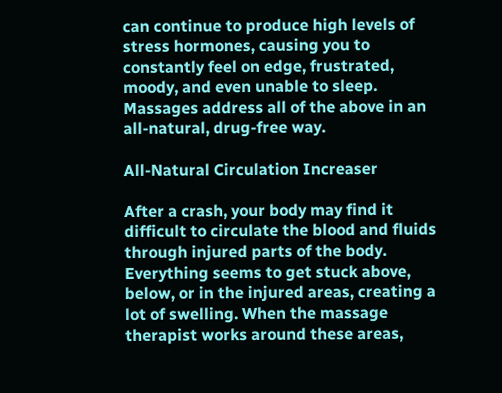can continue to produce high levels of stress hormones, causing you to constantly feel on edge, frustrated, moody, and even unable to sleep. Massages address all of the above in an all-natural, drug-free way.

All-Natural Circulation Increaser

After a crash, your body may find it difficult to circulate the blood and fluids through injured parts of the body. Everything seems to get stuck above, below, or in the injured areas, creating a lot of swelling. When the massage therapist works around these areas,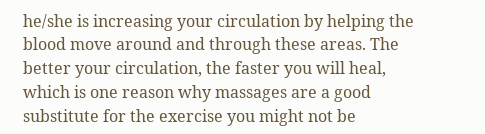he/she is increasing your circulation by helping the blood move around and through these areas. The better your circulation, the faster you will heal, which is one reason why massages are a good substitute for the exercise you might not be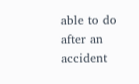able to do after an accident